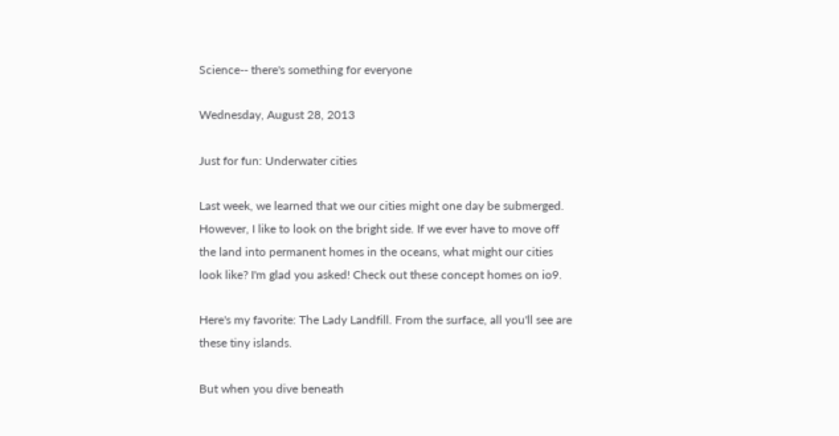Science-- there's something for everyone

Wednesday, August 28, 2013

Just for fun: Underwater cities

Last week, we learned that we our cities might one day be submerged. However, I like to look on the bright side. If we ever have to move off the land into permanent homes in the oceans, what might our cities look like? I'm glad you asked! Check out these concept homes on io9.

Here's my favorite: The Lady Landfill. From the surface, all you'll see are these tiny islands.

But when you dive beneath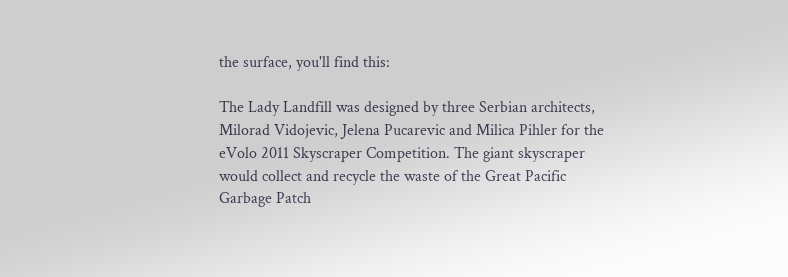the surface, you'll find this:

The Lady Landfill was designed by three Serbian architects, Milorad Vidojevic, Jelena Pucarevic and Milica Pihler for the eVolo 2011 Skyscraper Competition. The giant skyscraper would collect and recycle the waste of the Great Pacific Garbage Patch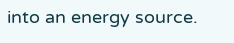into an energy source.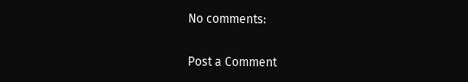No comments:

Post a Comment